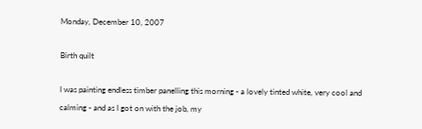Monday, December 10, 2007

Birth quilt

I was painting endless timber panelling this morning - a lovely tinted white, very cool and calming - and as I got on with the job, my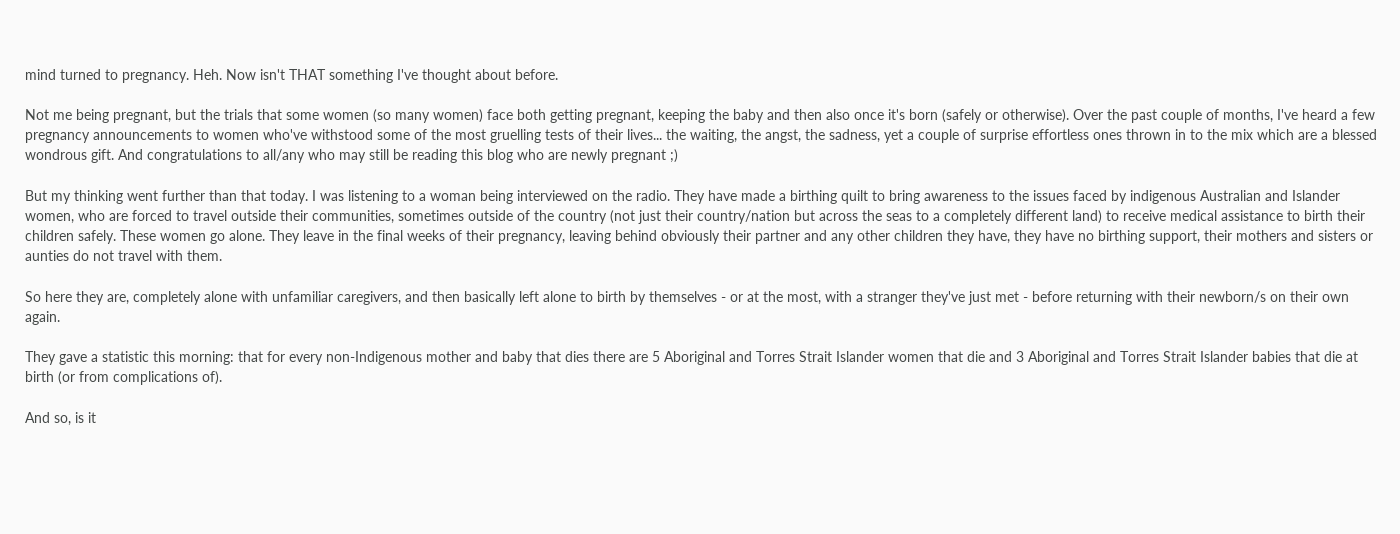mind turned to pregnancy. Heh. Now isn't THAT something I've thought about before.

Not me being pregnant, but the trials that some women (so many women) face both getting pregnant, keeping the baby and then also once it's born (safely or otherwise). Over the past couple of months, I've heard a few pregnancy announcements to women who've withstood some of the most gruelling tests of their lives... the waiting, the angst, the sadness, yet a couple of surprise effortless ones thrown in to the mix which are a blessed wondrous gift. And congratulations to all/any who may still be reading this blog who are newly pregnant ;)

But my thinking went further than that today. I was listening to a woman being interviewed on the radio. They have made a birthing quilt to bring awareness to the issues faced by indigenous Australian and Islander women, who are forced to travel outside their communities, sometimes outside of the country (not just their country/nation but across the seas to a completely different land) to receive medical assistance to birth their children safely. These women go alone. They leave in the final weeks of their pregnancy, leaving behind obviously their partner and any other children they have, they have no birthing support, their mothers and sisters or aunties do not travel with them.

So here they are, completely alone with unfamiliar caregivers, and then basically left alone to birth by themselves - or at the most, with a stranger they've just met - before returning with their newborn/s on their own again.

They gave a statistic this morning: that for every non-Indigenous mother and baby that dies there are 5 Aboriginal and Torres Strait Islander women that die and 3 Aboriginal and Torres Strait Islander babies that die at birth (or from complications of).

And so, is it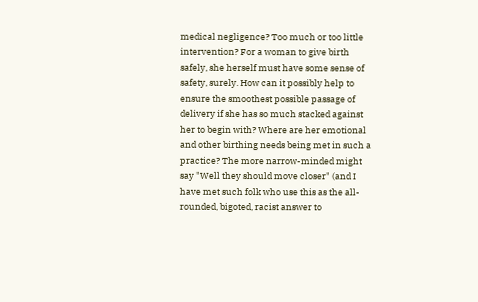medical negligence? Too much or too little intervention? For a woman to give birth safely, she herself must have some sense of safety, surely. How can it possibly help to ensure the smoothest possible passage of delivery if she has so much stacked against her to begin with? Where are her emotional and other birthing needs being met in such a practice? The more narrow-minded might say "Well they should move closer" (and I have met such folk who use this as the all-rounded, bigoted, racist answer to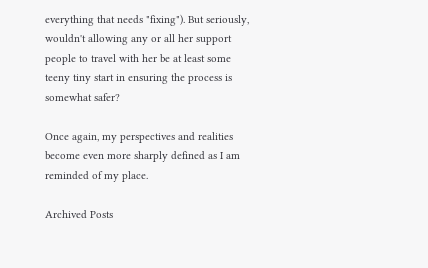everything that needs "fixing"). But seriously, wouldn't allowing any or all her support people to travel with her be at least some teeny tiny start in ensuring the process is somewhat safer?

Once again, my perspectives and realities become even more sharply defined as I am reminded of my place.

Archived Posts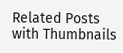Related Posts with Thumbnails